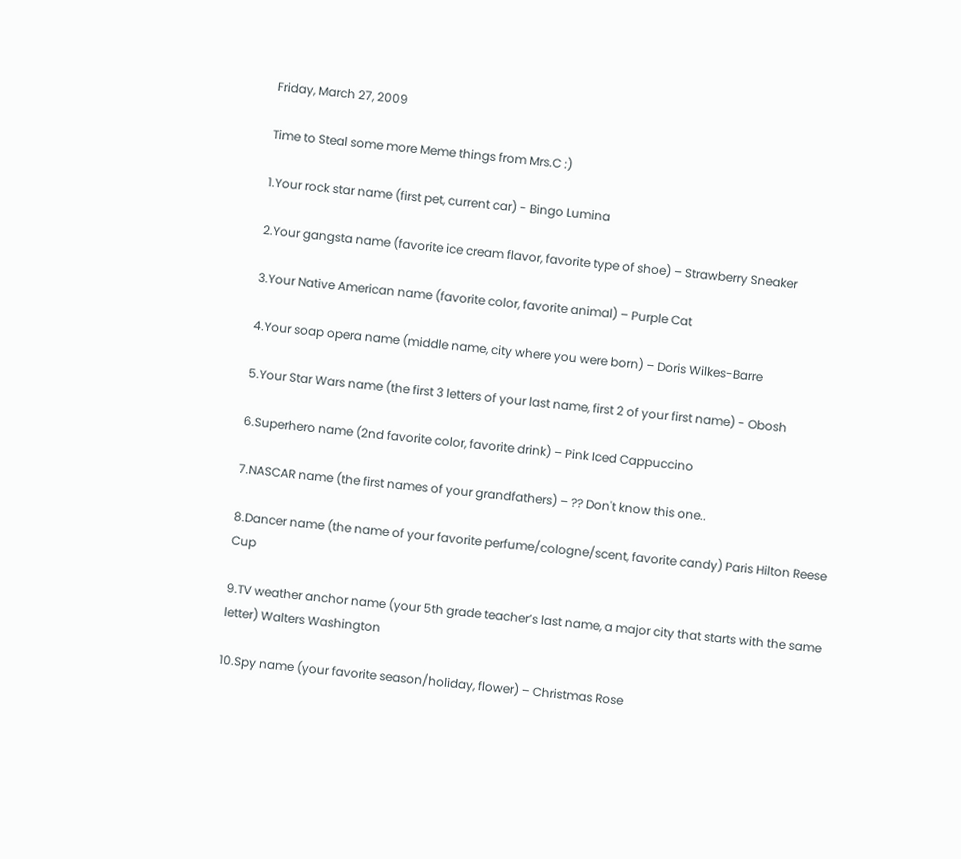Friday, March 27, 2009

Time to Steal some more Meme things from Mrs.C :)

1.Your rock star name (first pet, current car) - Bingo Lumina

2.Your gangsta name (favorite ice cream flavor, favorite type of shoe) – Strawberry Sneaker

3.Your Native American name (favorite color, favorite animal) – Purple Cat

4.Your soap opera name (middle name, city where you were born) – Doris Wilkes-Barre

5.Your Star Wars name (the first 3 letters of your last name, first 2 of your first name) - Obosh

6.Superhero name (2nd favorite color, favorite drink) – Pink Iced Cappuccino

7.NASCAR name (the first names of your grandfathers) – ?? Don't know this one..

8.Dancer name (the name of your favorite perfume/cologne/scent, favorite candy) Paris Hilton Reese Cup

9.TV weather anchor name (your 5th grade teacher’s last name, a major city that starts with the same letter) Walters Washington

10.Spy name (your favorite season/holiday, flower) – Christmas Rose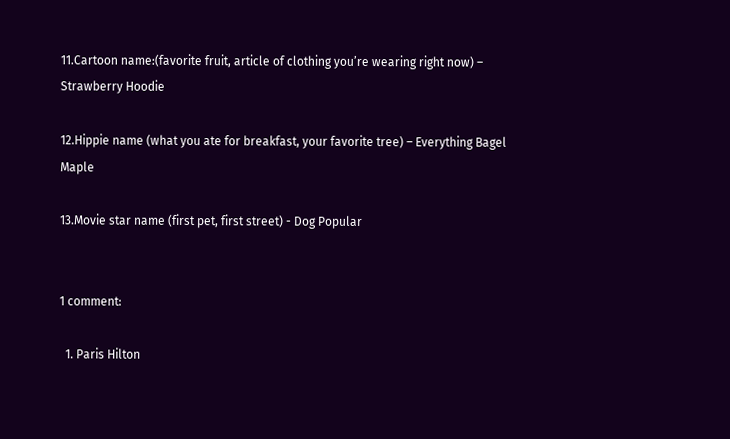11.Cartoon name:(favorite fruit, article of clothing you’re wearing right now) – Strawberry Hoodie

12.Hippie name (what you ate for breakfast, your favorite tree) – Everything Bagel Maple

13.Movie star name (first pet, first street) - Dog Popular


1 comment:

  1. Paris Hilton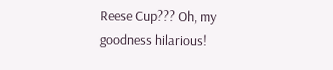Reese Cup??? Oh, my goodness hilarious!